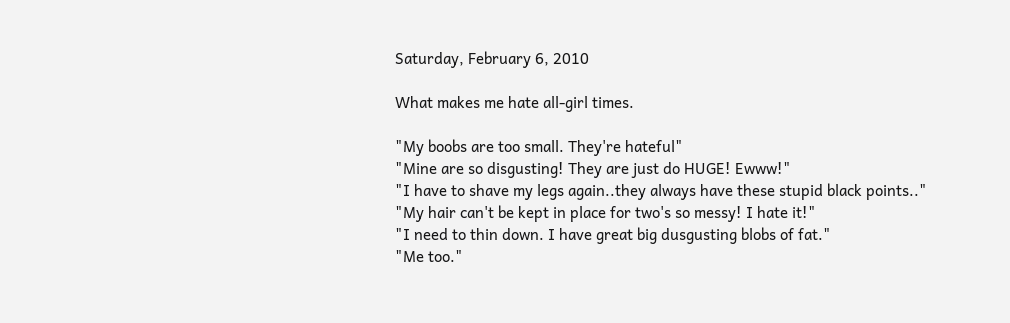Saturday, February 6, 2010

What makes me hate all-girl times.

"My boobs are too small. They're hateful"
"Mine are so disgusting! They are just do HUGE! Ewww!"
"I have to shave my legs again..they always have these stupid black points.."
"My hair can't be kept in place for two's so messy! I hate it!"
"I need to thin down. I have great big dusgusting blobs of fat."
"Me too."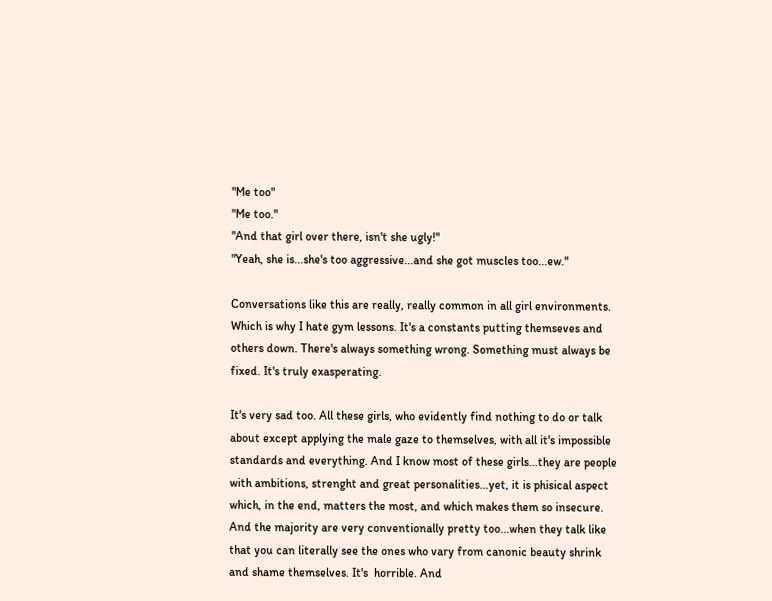"Me too"
"Me too."
"And that girl over there, isn't she ugly!"
"Yeah, she is...she's too aggressive...and she got muscles too...ew."

Conversations like this are really, really common in all girl environments. Which is why I hate gym lessons. It's a constants putting themseves and others down. There's always something wrong. Something must always be fixed. It's truly exasperating.

It's very sad too. All these girls, who evidently find nothing to do or talk about except applying the male gaze to themselves, with all it's impossible standards and everything. And I know most of these girls...they are people with ambitions, strenght and great personalities...yet, it is phisical aspect which, in the end, matters the most, and which makes them so insecure.
And the majority are very conventionally pretty too...when they talk like that you can literally see the ones who vary from canonic beauty shrink and shame themselves. It's  horrible. And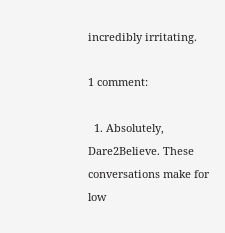incredibly irritating.

1 comment:

  1. Absolutely, Dare2Believe. These conversations make for low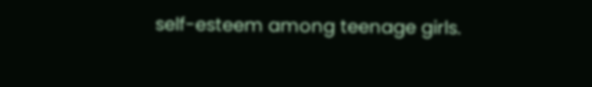self-esteem among teenage girls.